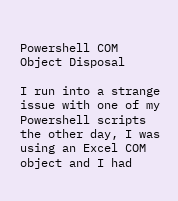Powershell COM Object Disposal

I run into a strange issue with one of my Powershell scripts the other day, I was using an Excel COM object and I had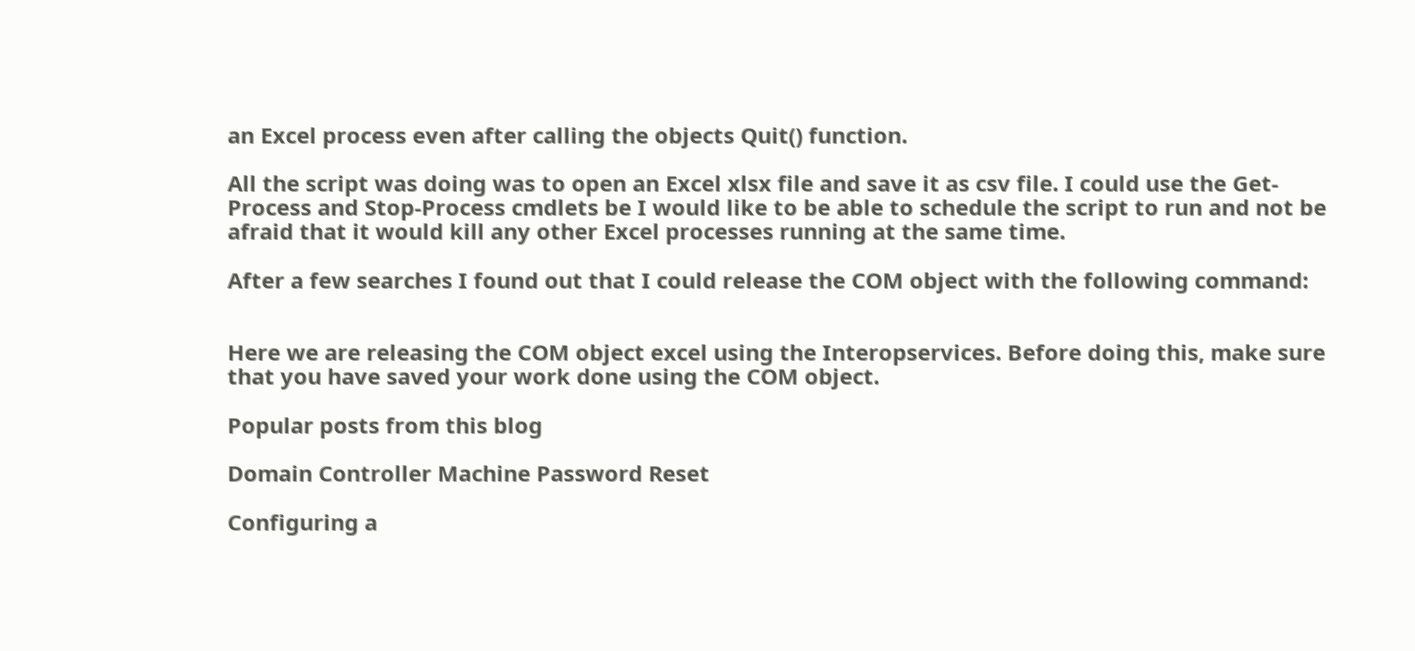an Excel process even after calling the objects Quit() function.

All the script was doing was to open an Excel xlsx file and save it as csv file. I could use the Get-Process and Stop-Process cmdlets be I would like to be able to schedule the script to run and not be afraid that it would kill any other Excel processes running at the same time.

After a few searches I found out that I could release the COM object with the following command:


Here we are releasing the COM object excel using the Interopservices. Before doing this, make sure that you have saved your work done using the COM object.

Popular posts from this blog

Domain Controller Machine Password Reset

Configuring a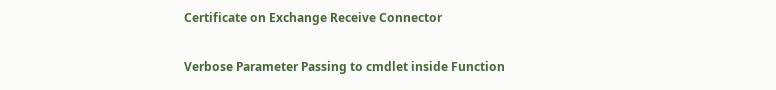Certificate on Exchange Receive Connector

Verbose Parameter Passing to cmdlet inside Function